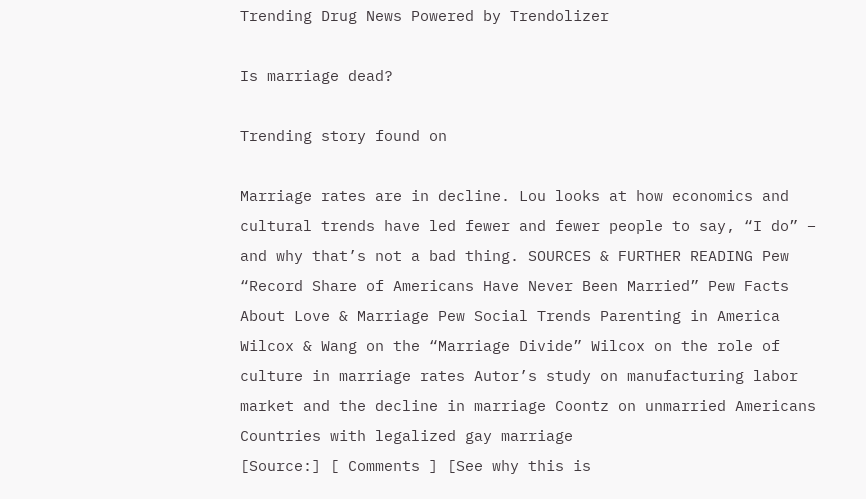Trending Drug News Powered by Trendolizer

Is marriage dead?

Trending story found on

Marriage rates are in decline. Lou looks at how economics and cultural trends have led fewer and fewer people to say, “I do” – and why that’s not a bad thing. SOURCES & FURTHER READING Pew “Record Share of Americans Have Never Been Married” Pew Facts About Love & Marriage Pew Social Trends Parenting in America Wilcox & Wang on the “Marriage Divide” Wilcox on the role of culture in marriage rates Autor’s study on manufacturing labor market and the decline in marriage Coontz on unmarried Americans Countries with legalized gay marriage
[Source:] [ Comments ] [See why this is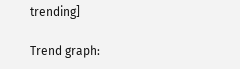trending]

Trend graph: